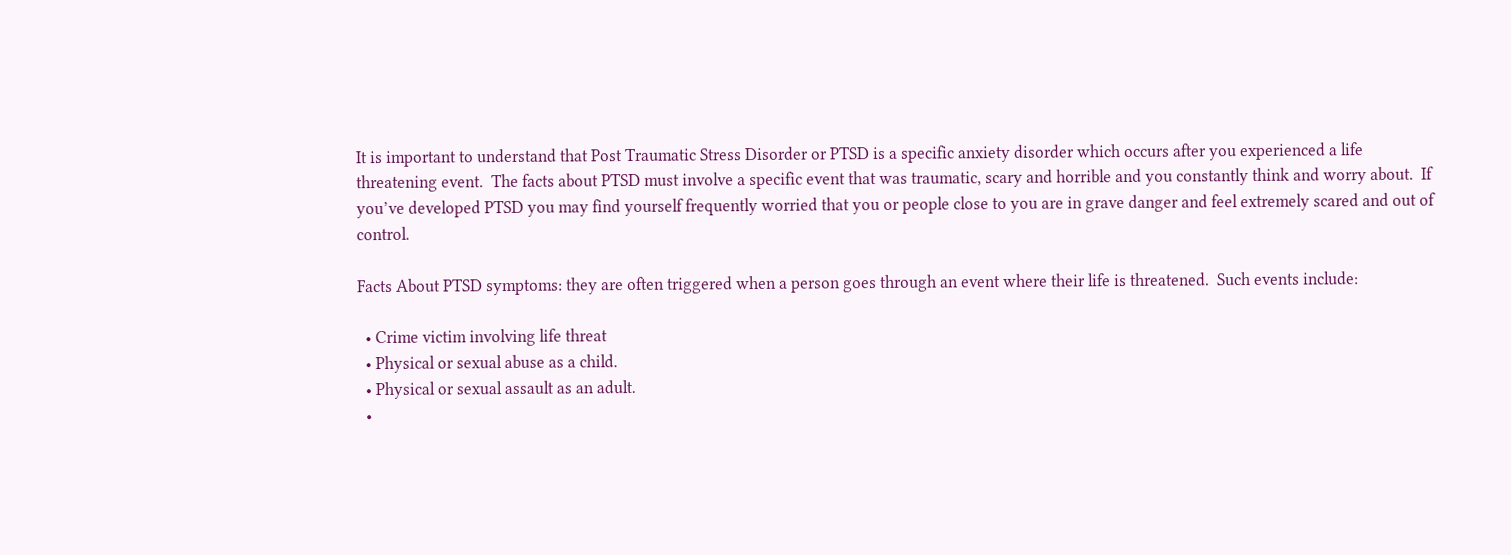It is important to understand that Post Traumatic Stress Disorder or PTSD is a specific anxiety disorder which occurs after you experienced a life threatening event.  The facts about PTSD must involve a specific event that was traumatic, scary and horrible and you constantly think and worry about.  If you’ve developed PTSD you may find yourself frequently worried that you or people close to you are in grave danger and feel extremely scared and out of control.

Facts About PTSD symptoms: they are often triggered when a person goes through an event where their life is threatened.  Such events include:

  • Crime victim involving life threat
  • Physical or sexual abuse as a child.
  • Physical or sexual assault as an adult.
  •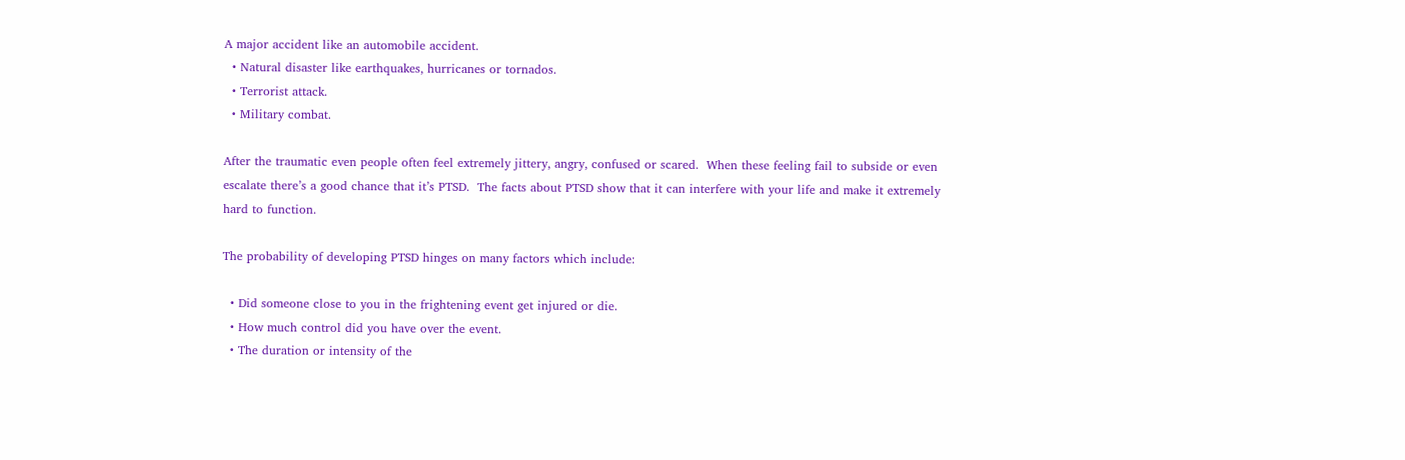A major accident like an automobile accident.
  • Natural disaster like earthquakes, hurricanes or tornados.
  • Terrorist attack.
  • Military combat.

After the traumatic even people often feel extremely jittery, angry, confused or scared.  When these feeling fail to subside or even escalate there’s a good chance that it’s PTSD.  The facts about PTSD show that it can interfere with your life and make it extremely hard to function.

The probability of developing PTSD hinges on many factors which include:

  • Did someone close to you in the frightening event get injured or die.
  • How much control did you have over the event.
  • The duration or intensity of the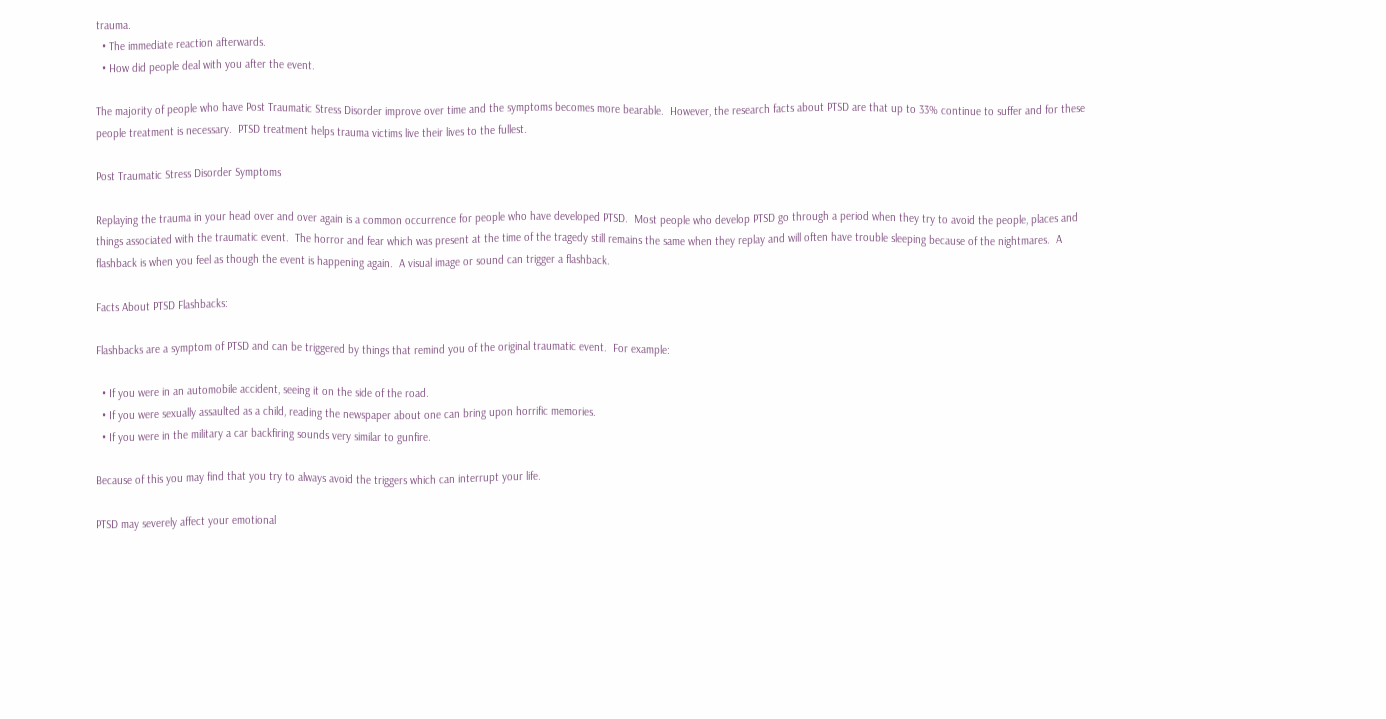trauma.
  • The immediate reaction afterwards.
  • How did people deal with you after the event.

The majority of people who have Post Traumatic Stress Disorder improve over time and the symptoms becomes more bearable.  However, the research facts about PTSD are that up to 33% continue to suffer and for these people treatment is necessary.  PTSD treatment helps trauma victims live their lives to the fullest.

Post Traumatic Stress Disorder Symptoms

Replaying the trauma in your head over and over again is a common occurrence for people who have developed PTSD.  Most people who develop PTSD go through a period when they try to avoid the people, places and things associated with the traumatic event.  The horror and fear which was present at the time of the tragedy still remains the same when they replay and will often have trouble sleeping because of the nightmares.  A flashback is when you feel as though the event is happening again.  A visual image or sound can trigger a flashback.

Facts About PTSD Flashbacks:

Flashbacks are a symptom of PTSD and can be triggered by things that remind you of the original traumatic event.  For example:

  • If you were in an automobile accident, seeing it on the side of the road.
  • If you were sexually assaulted as a child, reading the newspaper about one can bring upon horrific memories.
  • If you were in the military a car backfiring sounds very similar to gunfire.

Because of this you may find that you try to always avoid the triggers which can interrupt your life.

PTSD may severely affect your emotional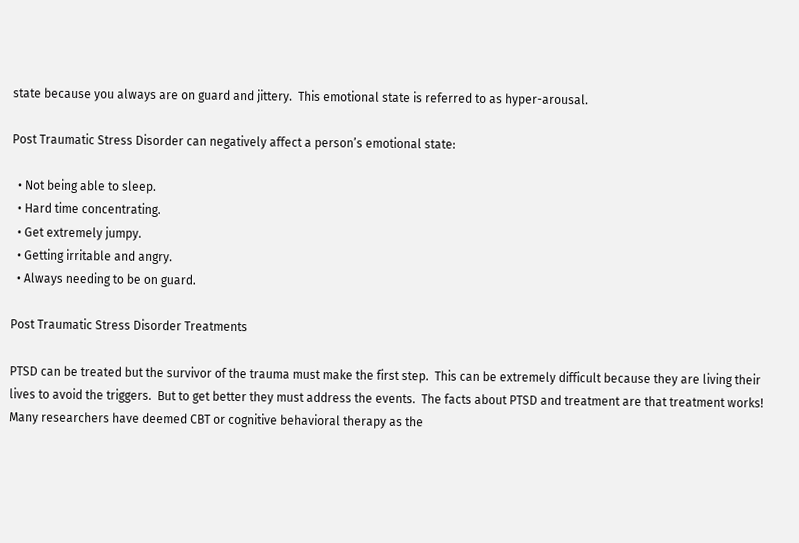state because you always are on guard and jittery.  This emotional state is referred to as hyper-arousal.

Post Traumatic Stress Disorder can negatively affect a person’s emotional state:

  • Not being able to sleep.
  • Hard time concentrating.
  • Get extremely jumpy.
  • Getting irritable and angry.
  • Always needing to be on guard.

Post Traumatic Stress Disorder Treatments

PTSD can be treated but the survivor of the trauma must make the first step.  This can be extremely difficult because they are living their lives to avoid the triggers.  But to get better they must address the events.  The facts about PTSD and treatment are that treatment works! Many researchers have deemed CBT or cognitive behavioral therapy as the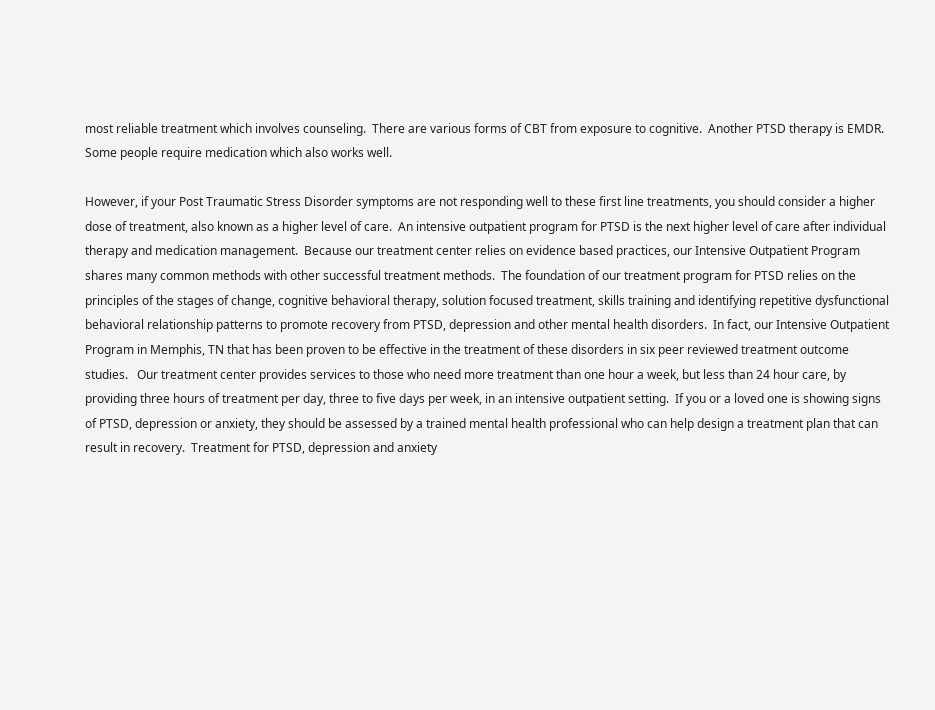most reliable treatment which involves counseling.  There are various forms of CBT from exposure to cognitive.  Another PTSD therapy is EMDR.  Some people require medication which also works well.

However, if your Post Traumatic Stress Disorder symptoms are not responding well to these first line treatments, you should consider a higher dose of treatment, also known as a higher level of care.  An intensive outpatient program for PTSD is the next higher level of care after individual therapy and medication management.  Because our treatment center relies on evidence based practices, our Intensive Outpatient Program shares many common methods with other successful treatment methods.  The foundation of our treatment program for PTSD relies on the principles of the stages of change, cognitive behavioral therapy, solution focused treatment, skills training and identifying repetitive dysfunctional behavioral relationship patterns to promote recovery from PTSD, depression and other mental health disorders.  In fact, our Intensive Outpatient Program in Memphis, TN that has been proven to be effective in the treatment of these disorders in six peer reviewed treatment outcome studies.   Our treatment center provides services to those who need more treatment than one hour a week, but less than 24 hour care, by providing three hours of treatment per day, three to five days per week, in an intensive outpatient setting.  If you or a loved one is showing signs of PTSD, depression or anxiety, they should be assessed by a trained mental health professional who can help design a treatment plan that can result in recovery.  Treatment for PTSD, depression and anxiety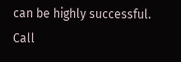can be highly successful.  Call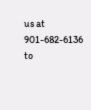us at 901-682-6136 to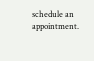schedule an appointment.